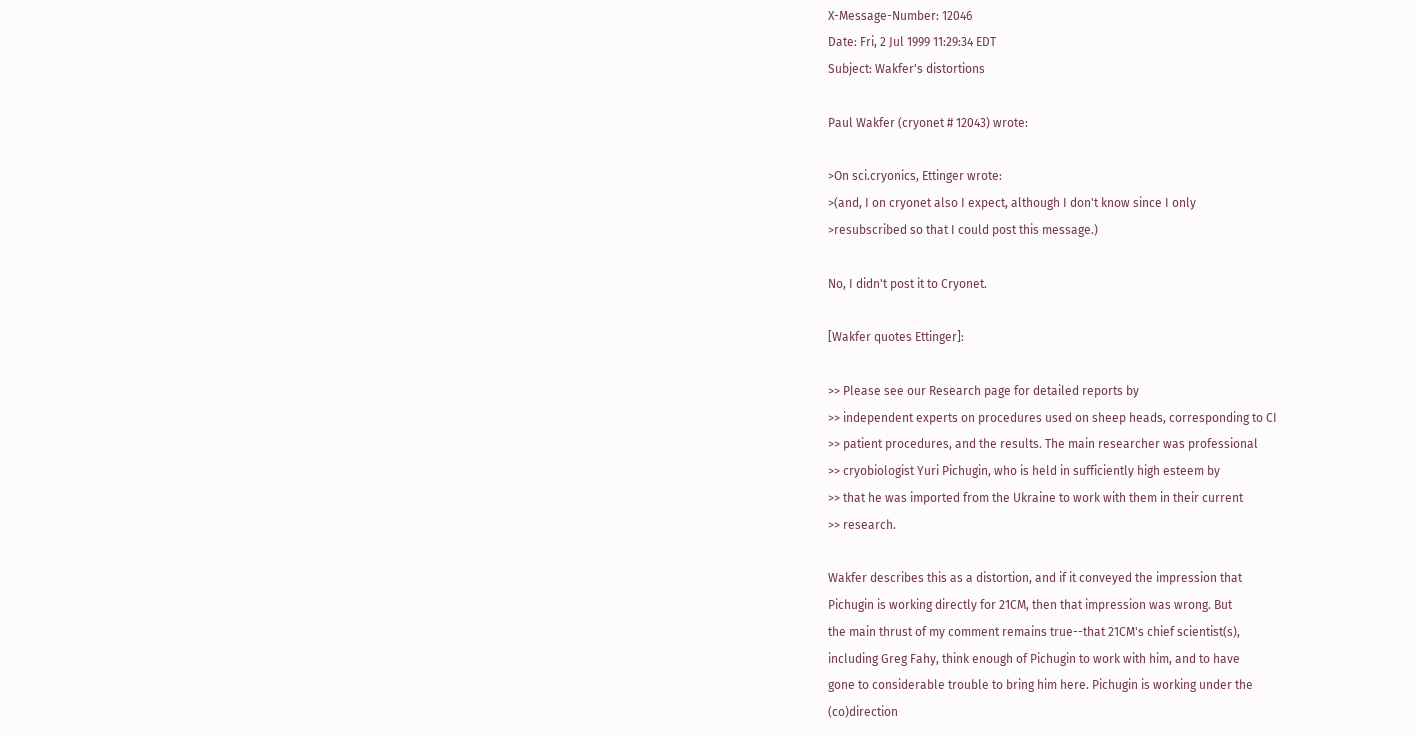X-Message-Number: 12046
Date: Fri, 2 Jul 1999 11:29:34 EDT
Subject: Wakfer's distortions

Paul Wakfer (cryonet # 12043) wrote:

>On sci.cryonics, Ettinger wrote:
>(and, I on cryonet also I expect, although I don't know since I only
>resubscribed so that I could post this message.)

No, I didn't post it to Cryonet.

[Wakfer quotes Ettinger]:

>> Please see our Research page for detailed reports by
>> independent experts on procedures used on sheep heads, corresponding to CI
>> patient procedures, and the results. The main researcher was professional
>> cryobiologist Yuri Pichugin, who is held in sufficiently high esteem by
>> that he was imported from the Ukraine to work with them in their current
>> research.

Wakfer describes this as a distortion, and if it conveyed the impression that
Pichugin is working directly for 21CM, then that impression was wrong. But
the main thrust of my comment remains true--that 21CM's chief scientist(s),
including Greg Fahy, think enough of Pichugin to work with him, and to have
gone to considerable trouble to bring him here. Pichugin is working under the
(co)direction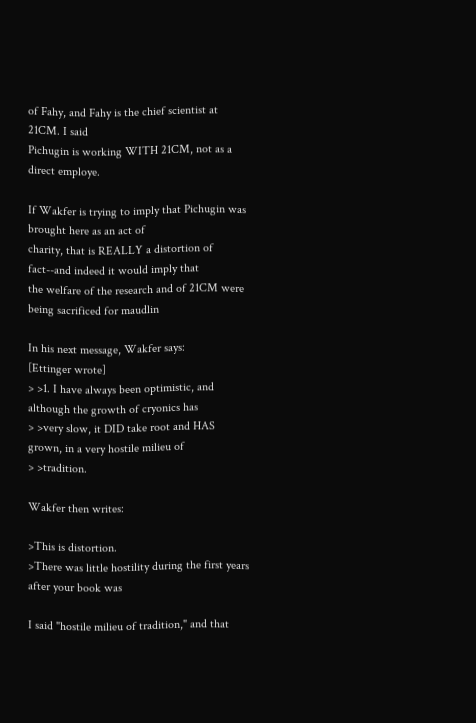of Fahy, and Fahy is the chief scientist at 21CM. I said
Pichugin is working WITH 21CM, not as a direct employe.

If Wakfer is trying to imply that Pichugin was brought here as an act of
charity, that is REALLY a distortion of fact--and indeed it would imply that
the welfare of the research and of 21CM were being sacrificed for maudlin

In his next message, Wakfer says:
[Ettinger wrote]
> >1. I have always been optimistic, and although the growth of cryonics has
> >very slow, it DID take root and HAS grown, in a very hostile milieu of
> >tradition.

Wakfer then writes:

>This is distortion.
>There was little hostility during the first years after your book was

I said "hostile milieu of tradition," and that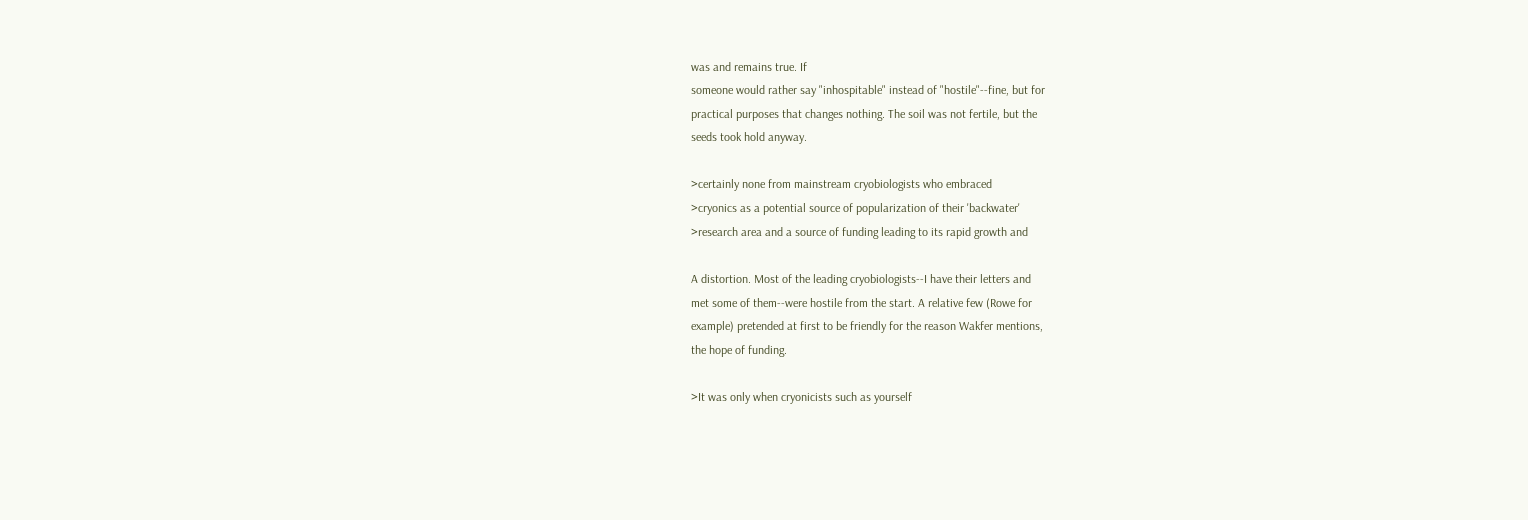was and remains true. If
someone would rather say "inhospitable" instead of "hostile"--fine, but for
practical purposes that changes nothing. The soil was not fertile, but the
seeds took hold anyway.

>certainly none from mainstream cryobiologists who embraced
>cryonics as a potential source of popularization of their 'backwater'
>research area and a source of funding leading to its rapid growth and

A distortion. Most of the leading cryobiologists--I have their letters and
met some of them--were hostile from the start. A relative few (Rowe for
example) pretended at first to be friendly for the reason Wakfer mentions,
the hope of funding.

>It was only when cryonicists such as yourself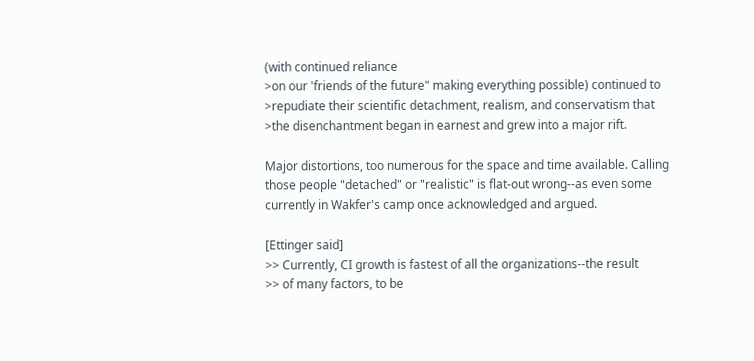(with continued reliance
>on our 'friends of the future" making everything possible) continued to
>repudiate their scientific detachment, realism, and conservatism that
>the disenchantment began in earnest and grew into a major rift.

Major distortions, too numerous for the space and time available. Calling
those people "detached" or "realistic" is flat-out wrong--as even some
currently in Wakfer's camp once acknowledged and argued.

[Ettinger said]
>> Currently, CI growth is fastest of all the organizations--the result
>> of many factors, to be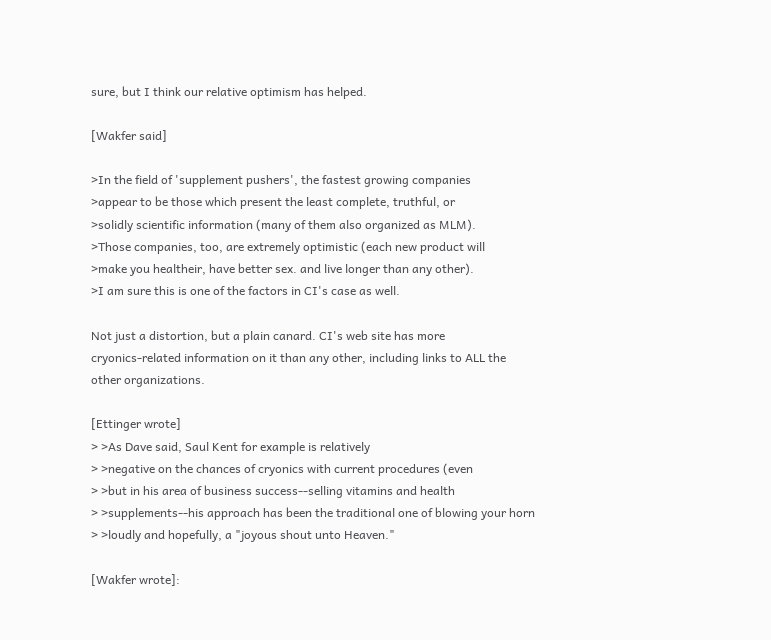sure, but I think our relative optimism has helped.

[Wakfer said]

>In the field of 'supplement pushers', the fastest growing companies
>appear to be those which present the least complete, truthful, or
>solidly scientific information (many of them also organized as MLM).
>Those companies, too, are extremely optimistic (each new product will
>make you healtheir, have better sex. and live longer than any other).
>I am sure this is one of the factors in CI's case as well.

Not just a distortion, but a plain canard. CI's web site has more
cryonics-related information on it than any other, including links to ALL the
other organizations.

[Ettinger wrote]
> >As Dave said, Saul Kent for example is relatively
> >negative on the chances of cryonics with current procedures (even
> >but in his area of business success--selling vitamins and health
> >supplements--his approach has been the traditional one of blowing your horn
> >loudly and hopefully, a "joyous shout unto Heaven."

[Wakfer wrote]: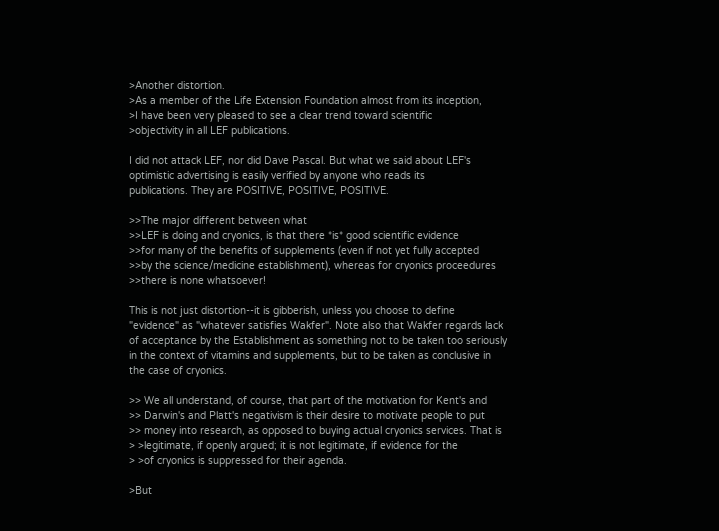>Another distortion.
>As a member of the Life Extension Foundation almost from its inception,
>I have been very pleased to see a clear trend toward scientific
>objectivity in all LEF publications.

I did not attack LEF, nor did Dave Pascal. But what we said about LEF's
optimistic advertising is easily verified by anyone who reads its
publications. They are POSITIVE, POSITIVE, POSITIVE.

>>The major different between what
>>LEF is doing and cryonics, is that there *is* good scientific evidence
>>for many of the benefits of supplements (even if not yet fully accepted
>>by the science/medicine establishment), whereas for cryonics proceedures
>>there is none whatsoever!

This is not just distortion--it is gibberish, unless you choose to define
"evidence" as "whatever satisfies Wakfer". Note also that Wakfer regards lack
of acceptance by the Establishment as something not to be taken too seriously
in the context of vitamins and supplements, but to be taken as conclusive in
the case of cryonics.

>> We all understand, of course, that part of the motivation for Kent's and
>> Darwin's and Platt's negativism is their desire to motivate people to put
>> money into research, as opposed to buying actual cryonics services. That is
> >legitimate, if openly argued; it is not legitimate, if evidence for the
> >of cryonics is suppressed for their agenda.

>But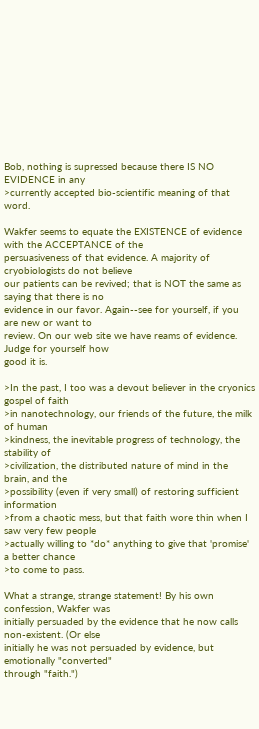Bob, nothing is supressed because there IS NO EVIDENCE in any
>currently accepted bio-scientific meaning of that word.

Wakfer seems to equate the EXISTENCE of evidence with the ACCEPTANCE of the
persuasiveness of that evidence. A majority of cryobiologists do not believe
our patients can be revived; that is NOT the same as saying that there is no
evidence in our favor. Again--see for yourself, if you are new or want to
review. On our web site we have reams of evidence. Judge for yourself how
good it is.

>In the past, I too was a devout believer in the cryonics gospel of faith
>in nanotechnology, our friends of the future, the milk of human
>kindness, the inevitable progress of technology, the stability of
>civilization, the distributed nature of mind in the brain, and the
>possibility (even if very small) of restoring sufficient information
>from a chaotic mess, but that faith wore thin when I saw very few people
>actually willing to *do* anything to give that 'promise' a better chance
>to come to pass.

What a strange, strange statement! By his own confession, Wakfer was
initially persuaded by the evidence that he now calls non-existent. (Or else
initially he was not persuaded by evidence, but emotionally "converted"
through "faith.")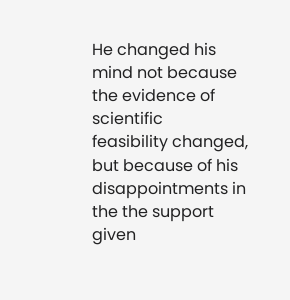He changed his mind not because the evidence of scientific
feasibility changed, but because of his disappointments in the the support
given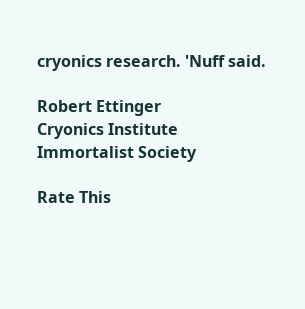cryonics research. 'Nuff said.

Robert Ettinger
Cryonics Institute
Immortalist Society

Rate This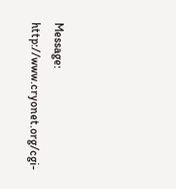Message: http://www.cryonet.org/cgi-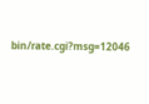bin/rate.cgi?msg=12046